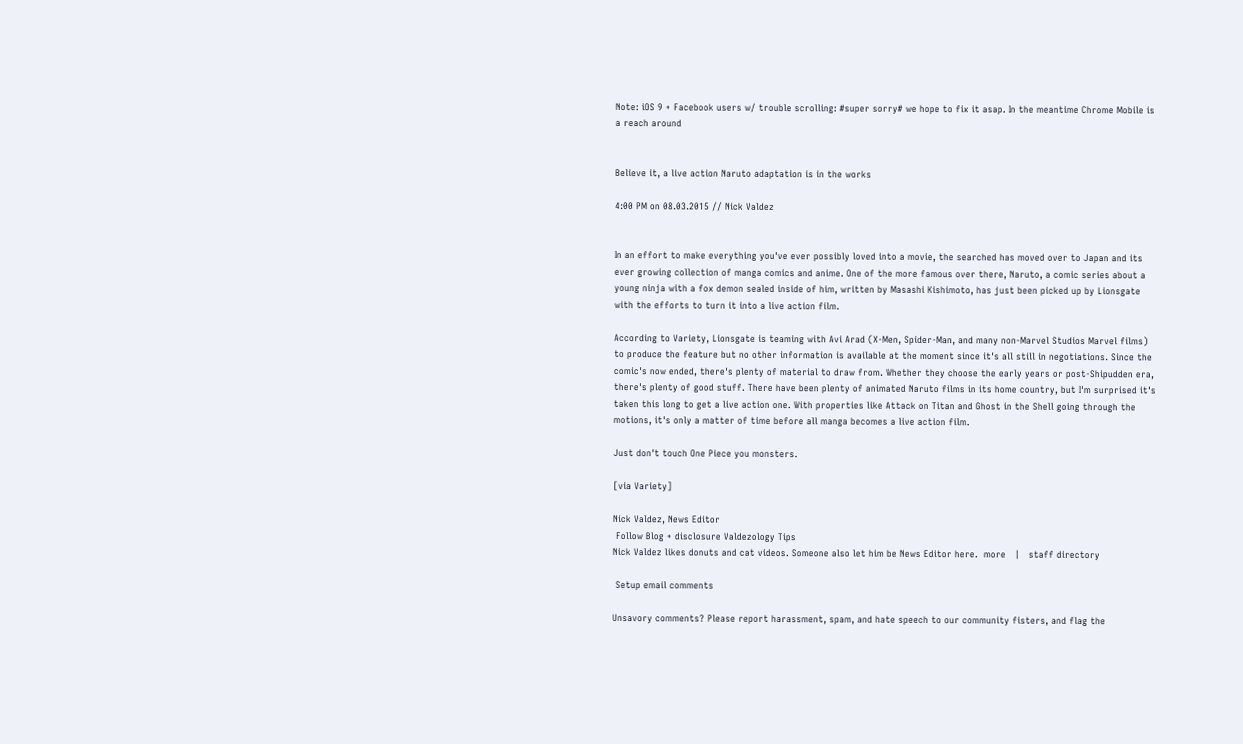Note: iOS 9 + Facebook users w/ trouble scrolling: #super sorry# we hope to fix it asap. In the meantime Chrome Mobile is a reach around


Believe it, a live action Naruto adaptation is in the works

4:00 PM on 08.03.2015 // Nick Valdez


In an effort to make everything you've ever possibly loved into a movie, the searched has moved over to Japan and its ever growing collection of manga comics and anime. One of the more famous over there, Naruto, a comic series about a young ninja with a fox demon sealed inside of him, written by Masashi Kishimoto, has just been picked up by Lionsgate with the efforts to turn it into a live action film.

According to Variety, Lionsgate is teaming with Avi Arad (X-Men, Spider-Man, and many non-Marvel Studios Marvel films) to produce the feature but no other information is available at the moment since it's all still in negotiations. Since the comic's now ended, there's plenty of material to draw from. Whether they choose the early years or post-Shipudden era, there's plenty of good stuff. There have been plenty of animated Naruto films in its home country, but I'm surprised it's taken this long to get a live action one. With properties like Attack on Titan and Ghost in the Shell going through the motions, it's only a matter of time before all manga becomes a live action film.

Just don't touch One Piece you monsters.

[via Variety]

Nick Valdez, News Editor
 Follow Blog + disclosure Valdezology Tips
Nick Valdez likes donuts and cat videos. Someone also let him be News Editor here.  more   |   staff directory

 Setup email comments

Unsavory comments? Please report harassment, spam, and hate speech to our community fisters, and flag the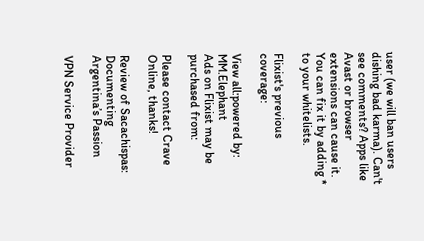user (we will ban users dishing bad karma). Can't see comments? Apps like Avast or browser extensions can cause it. You can fix it by adding * to your whitelists.

Flixist's previous coverage:

View all:powered by:  MM.Elephant
Ads on Flixist may be purchased from:

Please contact Crave Online, thanks!

Review of Sacachispas: Documenting Argentina’s Passion

VPN Service Provider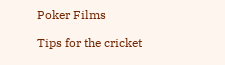Poker Films

Tips for the cricket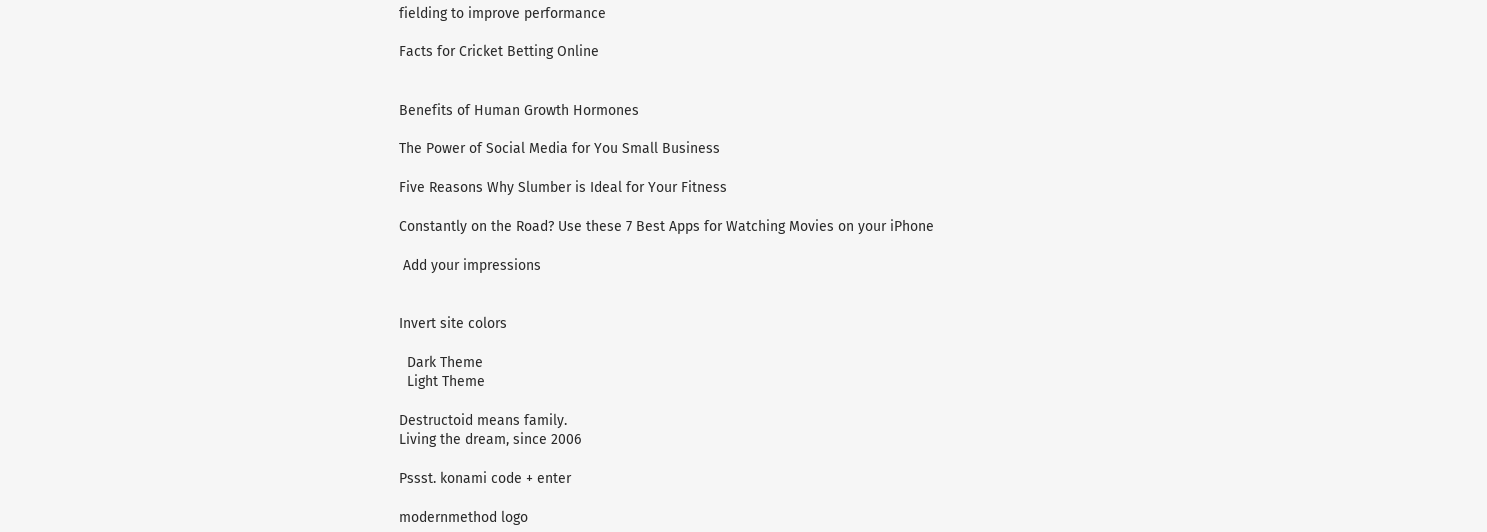fielding to improve performance

Facts for Cricket Betting Online


Benefits of Human Growth Hormones

The Power of Social Media for You Small Business

Five Reasons Why Slumber is Ideal for Your Fitness

Constantly on the Road? Use these 7 Best Apps for Watching Movies on your iPhone

 Add your impressions


Invert site colors

  Dark Theme
  Light Theme

Destructoid means family.
Living the dream, since 2006

Pssst. konami code + enter

modernmethod logo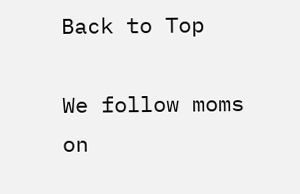Back to Top

We follow moms on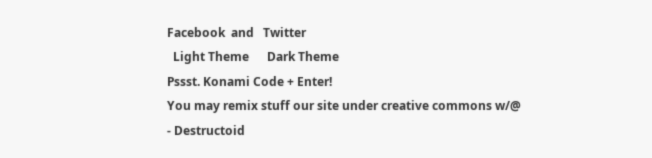Facebook  and   Twitter
  Light Theme      Dark Theme
Pssst. Konami Code + Enter!
You may remix stuff our site under creative commons w/@
- Destructoid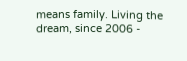means family. Living the dream, since 2006 -